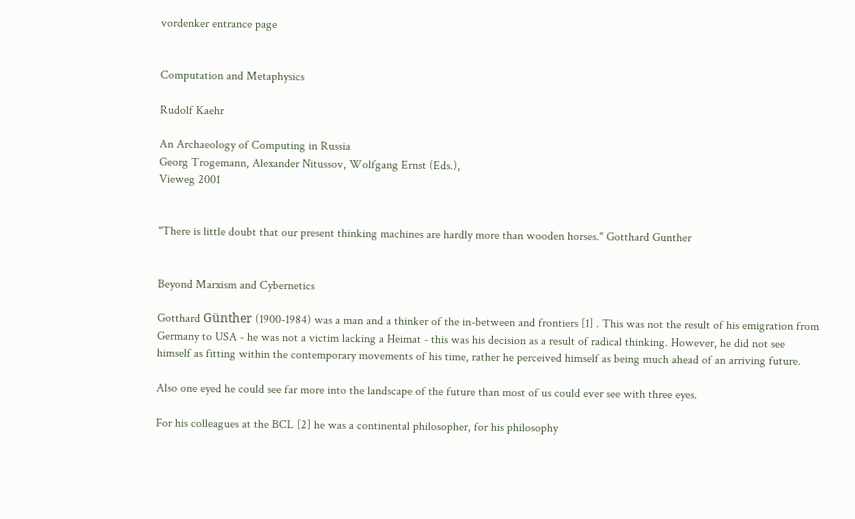vordenker entrance page


Computation and Metaphysics

Rudolf Kaehr

An Archaeology of Computing in Russia
Georg Trogemann, Alexander Nitussov, Wolfgang Ernst (Eds.),
Vieweg 2001


"There is little doubt that our present thinking machines are hardly more than wooden horses." Gotthard Gunther


Beyond Marxism and Cybernetics

Gotthard Günther (1900-1984) was a man and a thinker of the in-between and frontiers [1] . This was not the result of his emigration from Germany to USA - he was not a victim lacking a Heimat - this was his decision as a result of radical thinking. However, he did not see himself as fitting within the contemporary movements of his time, rather he perceived himself as being much ahead of an arriving future.

Also one eyed he could see far more into the landscape of the future than most of us could ever see with three eyes.

For his colleagues at the BCL [2] he was a continental philosopher, for his philosophy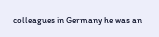colleagues in Germany he was an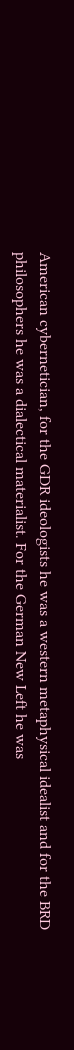American cybernetician, for the GDR ideologists he was a western metaphysical idealist and for the BRD philosophers he was a dialectical materialist. For the German New Left he was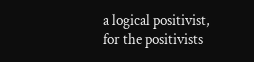a logical positivist, for the positivists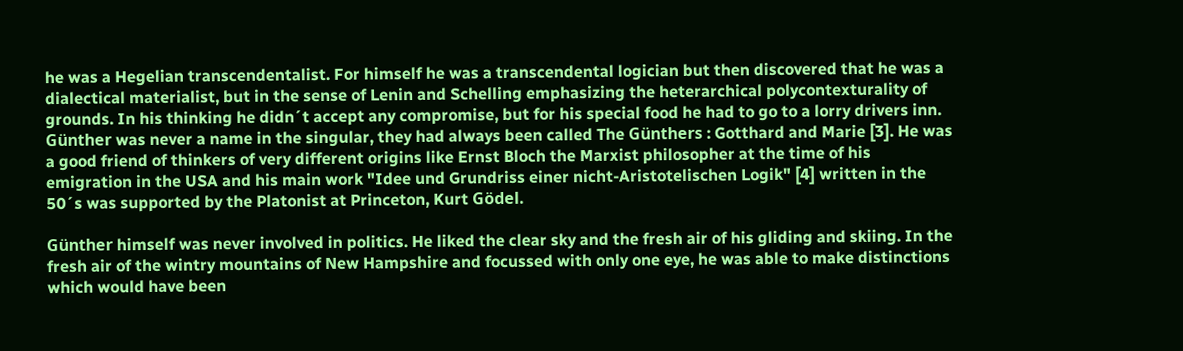he was a Hegelian transcendentalist. For himself he was a transcendental logician but then discovered that he was a dialectical materialist, but in the sense of Lenin and Schelling emphasizing the heterarchical polycontexturality of grounds. In his thinking he didn´t accept any compromise, but for his special food he had to go to a lorry drivers inn. Günther was never a name in the singular, they had always been called The Günthers : Gotthard and Marie [3]. He was a good friend of thinkers of very different origins like Ernst Bloch the Marxist philosopher at the time of his emigration in the USA and his main work "Idee und Grundriss einer nicht-Aristotelischen Logik" [4] written in the 50´s was supported by the Platonist at Princeton, Kurt Gödel.

Günther himself was never involved in politics. He liked the clear sky and the fresh air of his gliding and skiing. In the fresh air of the wintry mountains of New Hampshire and focussed with only one eye, he was able to make distinctions which would have been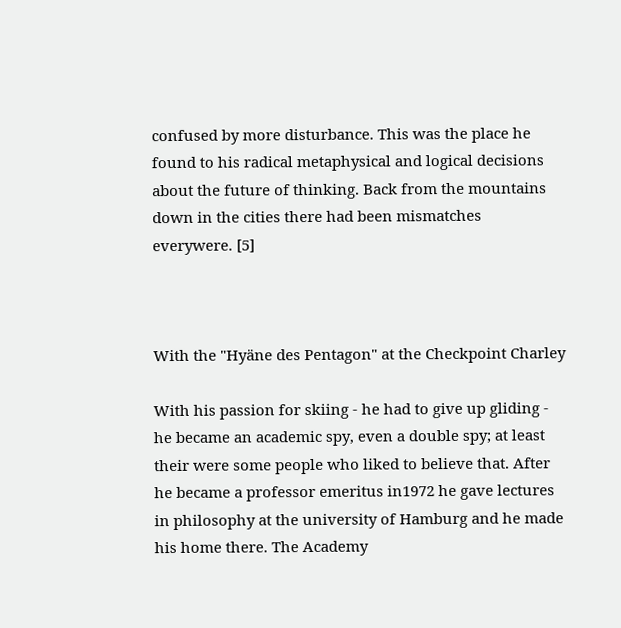confused by more disturbance. This was the place he found to his radical metaphysical and logical decisions about the future of thinking. Back from the mountains down in the cities there had been mismatches everywere. [5]



With the "Hyäne des Pentagon" at the Checkpoint Charley

With his passion for skiing - he had to give up gliding - he became an academic spy, even a double spy; at least their were some people who liked to believe that. After he became a professor emeritus in1972 he gave lectures in philosophy at the university of Hamburg and he made his home there. The Academy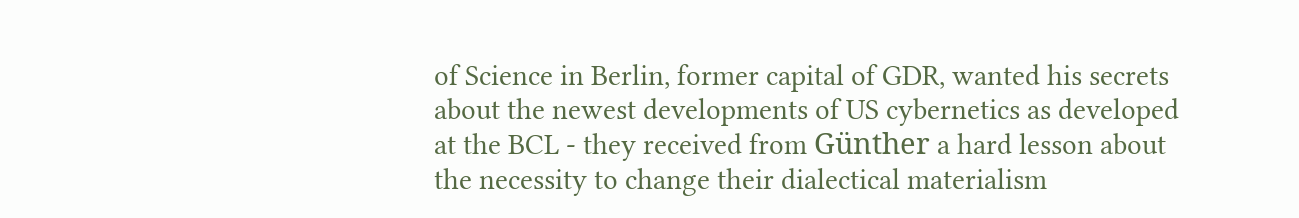of Science in Berlin, former capital of GDR, wanted his secrets about the newest developments of US cybernetics as developed at the BCL - they received from Günther a hard lesson about the necessity to change their dialectical materialism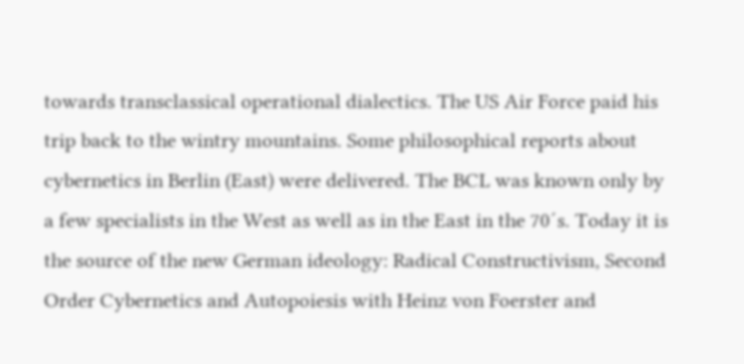towards transclassical operational dialectics. The US Air Force paid his trip back to the wintry mountains. Some philosophical reports about cybernetics in Berlin (East) were delivered. The BCL was known only by a few specialists in the West as well as in the East in the 70´s. Today it is the source of the new German ideology: Radical Constructivism, Second Order Cybernetics and Autopoiesis with Heinz von Foerster and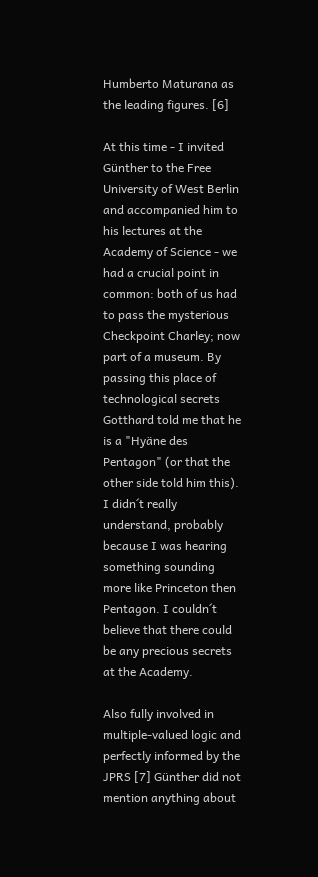Humberto Maturana as the leading figures. [6]

At this time - I invited Günther to the Free University of West Berlin and accompanied him to his lectures at the Academy of Science - we had a crucial point in common: both of us had to pass the mysterious Checkpoint Charley; now part of a museum. By passing this place of technological secrets Gotthard told me that he is a "Hyäne des Pentagon" (or that the other side told him this). I didn´t really understand, probably because I was hearing something sounding more like Princeton then Pentagon. I couldn´t believe that there could be any precious secrets at the Academy.

Also fully involved in multiple-valued logic and perfectly informed by the JPRS [7] Günther did not mention anything about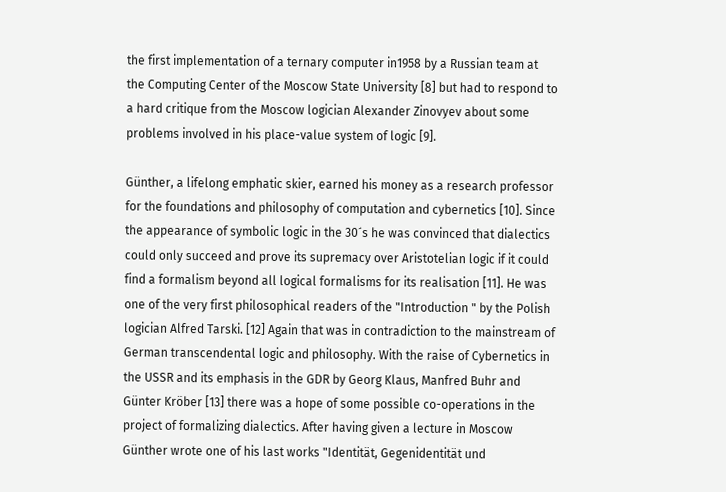the first implementation of a ternary computer in1958 by a Russian team at the Computing Center of the Moscow State University [8] but had to respond to a hard critique from the Moscow logician Alexander Zinovyev about some problems involved in his place-value system of logic [9].

Günther, a lifelong emphatic skier, earned his money as a research professor for the foundations and philosophy of computation and cybernetics [10]. Since the appearance of symbolic logic in the 30´s he was convinced that dialectics could only succeed and prove its supremacy over Aristotelian logic if it could find a formalism beyond all logical formalisms for its realisation [11]. He was one of the very first philosophical readers of the "Introduction " by the Polish logician Alfred Tarski. [12] Again that was in contradiction to the mainstream of German transcendental logic and philosophy. With the raise of Cybernetics in the USSR and its emphasis in the GDR by Georg Klaus, Manfred Buhr and Günter Kröber [13] there was a hope of some possible co-operations in the project of formalizing dialectics. After having given a lecture in Moscow Günther wrote one of his last works "Identität, Gegenidentität und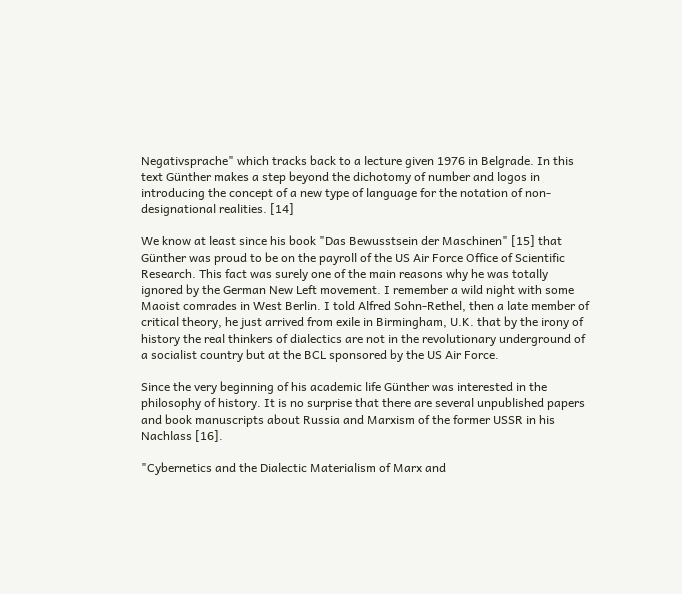Negativsprache" which tracks back to a lecture given 1976 in Belgrade. In this text Günther makes a step beyond the dichotomy of number and logos in introducing the concept of a new type of language for the notation of non-designational realities. [14]

We know at least since his book "Das Bewusstsein der Maschinen" [15] that Günther was proud to be on the payroll of the US Air Force Office of Scientific Research. This fact was surely one of the main reasons why he was totally ignored by the German New Left movement. I remember a wild night with some Maoist comrades in West Berlin. I told Alfred Sohn-Rethel, then a late member of critical theory, he just arrived from exile in Birmingham, U.K. that by the irony of history the real thinkers of dialectics are not in the revolutionary underground of a socialist country but at the BCL sponsored by the US Air Force.

Since the very beginning of his academic life Günther was interested in the philosophy of history. It is no surprise that there are several unpublished papers and book manuscripts about Russia and Marxism of the former USSR in his Nachlass [16].

"Cybernetics and the Dialectic Materialism of Marx and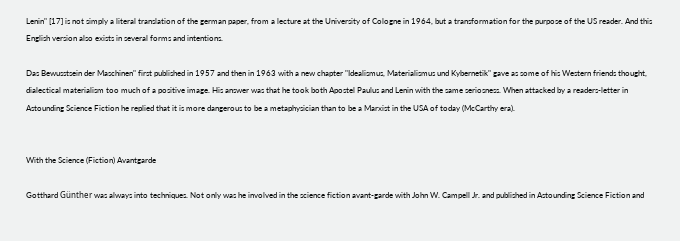Lenin" [17] is not simply a literal translation of the german paper, from a lecture at the University of Cologne in 1964, but a transformation for the purpose of the US reader. And this English version also exists in several forms and intentions.

Das Bewusstsein der Maschinen" first published in 1957 and then in 1963 with a new chapter "Idealismus, Materialismus und Kybernetik" gave as some of his Western friends thought, dialectical materialism too much of a positive image. His answer was that he took both Apostel Paulus and Lenin with the same seriosness. When attacked by a readers-letter in Astounding Science Fiction he replied that it is more dangerous to be a metaphysician than to be a Marxist in the USA of today (McCarthy era).


With the Science (Fiction) Avantgarde

Gotthard Günther was always into techniques. Not only was he involved in the science fiction avant-garde with John W. Campell Jr. and published in Astounding Science Fiction and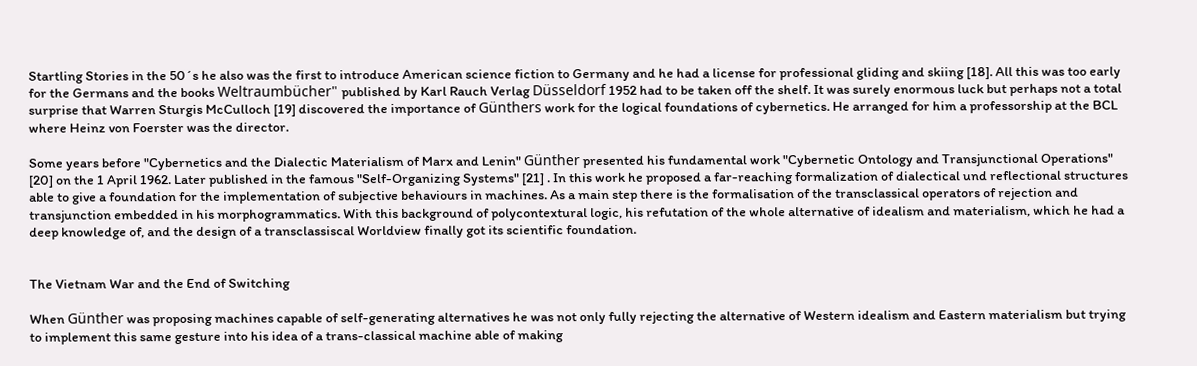Startling Stories in the 50´s he also was the first to introduce American science fiction to Germany and he had a license for professional gliding and skiing [18]. All this was too early for the Germans and the books Weltraumbücher" published by Karl Rauch Verlag Düsseldorf 1952 had to be taken off the shelf. It was surely enormous luck but perhaps not a total surprise that Warren Sturgis McCulloch [19] discovered the importance of Günthers work for the logical foundations of cybernetics. He arranged for him a professorship at the BCL where Heinz von Foerster was the director.

Some years before "Cybernetics and the Dialectic Materialism of Marx and Lenin" Günther presented his fundamental work "Cybernetic Ontology and Transjunctional Operations" [20] on the 1 April 1962. Later published in the famous "Self-Organizing Systems" [21] . In this work he proposed a far-reaching formalization of dialectical und reflectional structures able to give a foundation for the implementation of subjective behaviours in machines. As a main step there is the formalisation of the transclassical operators of rejection and transjunction embedded in his morphogrammatics. With this background of polycontextural logic, his refutation of the whole alternative of idealism and materialism, which he had a deep knowledge of, and the design of a transclassiscal Worldview finally got its scientific foundation.


The Vietnam War and the End of Switching

When Günther was proposing machines capable of self-generating alternatives he was not only fully rejecting the alternative of Western idealism and Eastern materialism but trying to implement this same gesture into his idea of a trans-classical machine able of making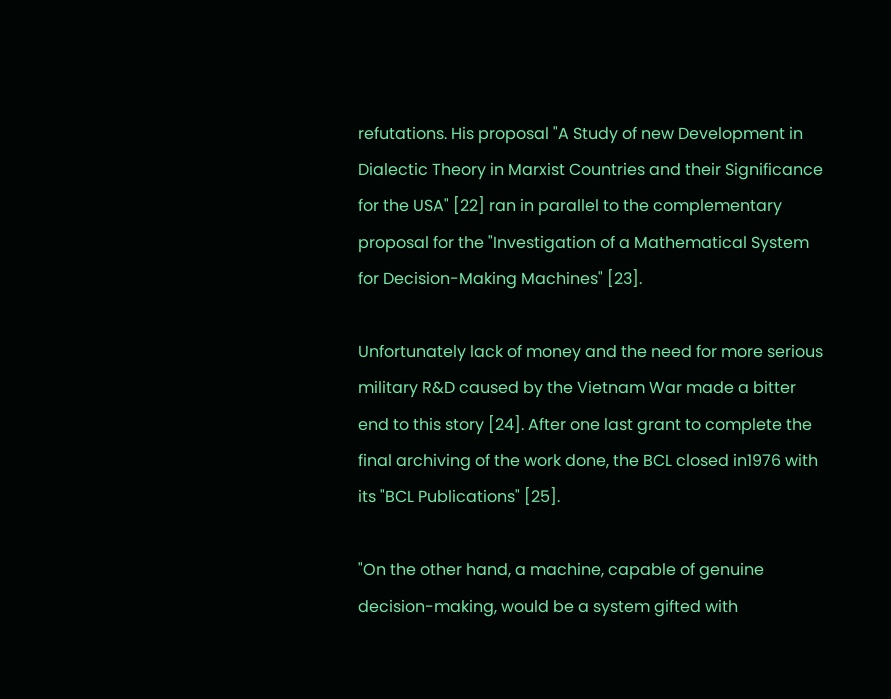refutations. His proposal "A Study of new Development in Dialectic Theory in Marxist Countries and their Significance for the USA" [22] ran in parallel to the complementary proposal for the "Investigation of a Mathematical System for Decision-Making Machines" [23].

Unfortunately lack of money and the need for more serious military R&D caused by the Vietnam War made a bitter end to this story [24]. After one last grant to complete the final archiving of the work done, the BCL closed in1976 with its "BCL Publications" [25].

"On the other hand, a machine, capable of genuine decision-making, would be a system gifted with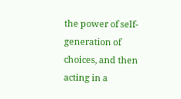the power of self-generation of choices, and then acting in a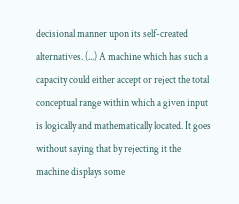decisional manner upon its self-created alternatives. (...) A machine which has such a capacity could either accept or reject the total conceptual range within which a given input is logically and mathematically located. It goes without saying that by rejecting it the machine displays some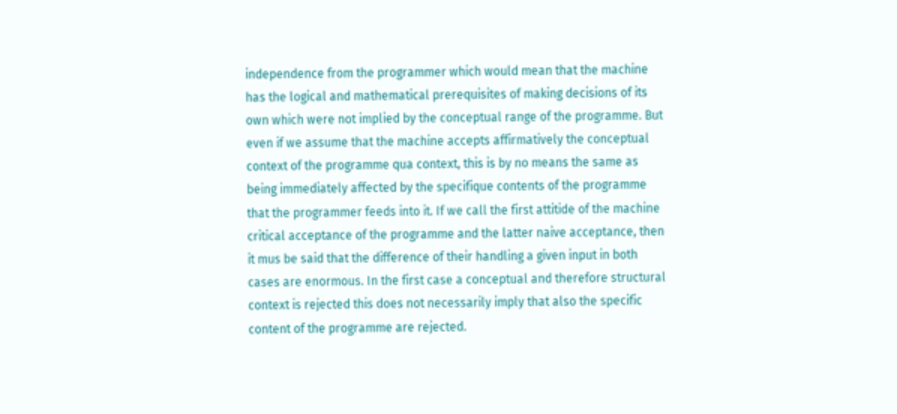independence from the programmer which would mean that the machine has the logical and mathematical prerequisites of making decisions of its own which were not implied by the conceptual range of the programme. But even if we assume that the machine accepts affirmatively the conceptual context of the programme qua context, this is by no means the same as being immediately affected by the specifique contents of the programme that the programmer feeds into it. If we call the first attitide of the machine critical acceptance of the programme and the latter naive acceptance, then it mus be said that the difference of their handling a given input in both cases are enormous. In the first case a conceptual and therefore structural context is rejected this does not necessarily imply that also the specific content of the programme are rejected.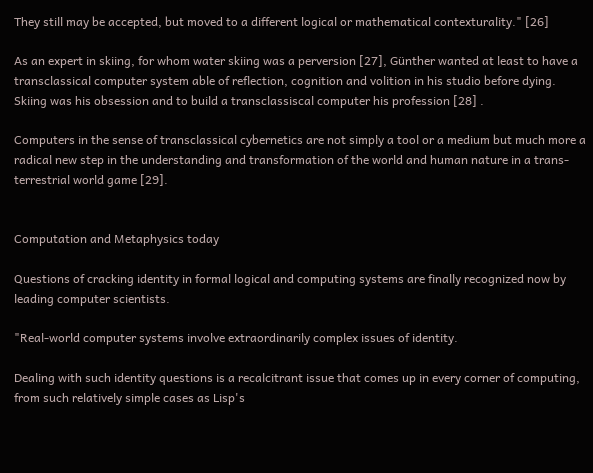They still may be accepted, but moved to a different logical or mathematical contexturality." [26]

As an expert in skiing, for whom water skiing was a perversion [27], Günther wanted at least to have a transclassical computer system able of reflection, cognition and volition in his studio before dying. Skiing was his obsession and to build a transclassiscal computer his profession [28] .

Computers in the sense of transclassical cybernetics are not simply a tool or a medium but much more a radical new step in the understanding and transformation of the world and human nature in a trans-terrestrial world game [29].


Computation and Metaphysics today

Questions of cracking identity in formal logical and computing systems are finally recognized now by leading computer scientists.

"Real-world computer systems involve extraordinarily complex issues of identity.

Dealing with such identity questions is a recalcitrant issue that comes up in every corner of computing, from such relatively simple cases as Lisp's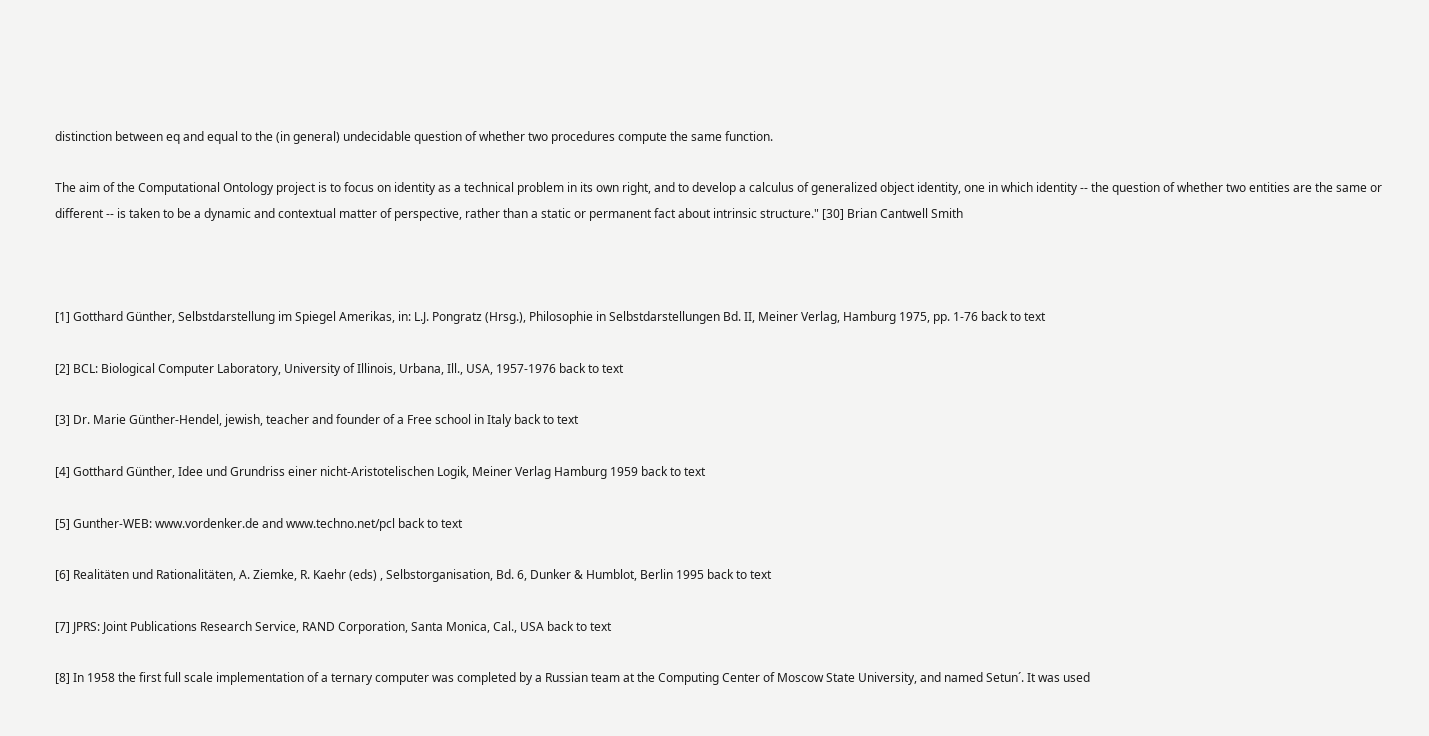distinction between eq and equal to the (in general) undecidable question of whether two procedures compute the same function.

The aim of the Computational Ontology project is to focus on identity as a technical problem in its own right, and to develop a calculus of generalized object identity, one in which identity -- the question of whether two entities are the same or different -- is taken to be a dynamic and contextual matter of perspective, rather than a static or permanent fact about intrinsic structure." [30] Brian Cantwell Smith



[1] Gotthard Günther, Selbstdarstellung im Spiegel Amerikas, in: L.J. Pongratz (Hrsg.), Philosophie in Selbstdarstellungen Bd. II, Meiner Verlag, Hamburg 1975, pp. 1-76 back to text

[2] BCL: Biological Computer Laboratory, University of Illinois, Urbana, Ill., USA, 1957-1976 back to text

[3] Dr. Marie Günther-Hendel, jewish, teacher and founder of a Free school in Italy back to text

[4] Gotthard Günther, Idee und Grundriss einer nicht-Aristotelischen Logik, Meiner Verlag Hamburg 1959 back to text

[5] Gunther-WEB: www.vordenker.de and www.techno.net/pcl back to text

[6] Realitäten und Rationalitäten, A. Ziemke, R. Kaehr (eds) , Selbstorganisation, Bd. 6, Dunker & Humblot, Berlin 1995 back to text

[7] JPRS: Joint Publications Research Service, RAND Corporation, Santa Monica, Cal., USA back to text

[8] In 1958 the first full scale implementation of a ternary computer was completed by a Russian team at the Computing Center of Moscow State University, and named Setun´. It was used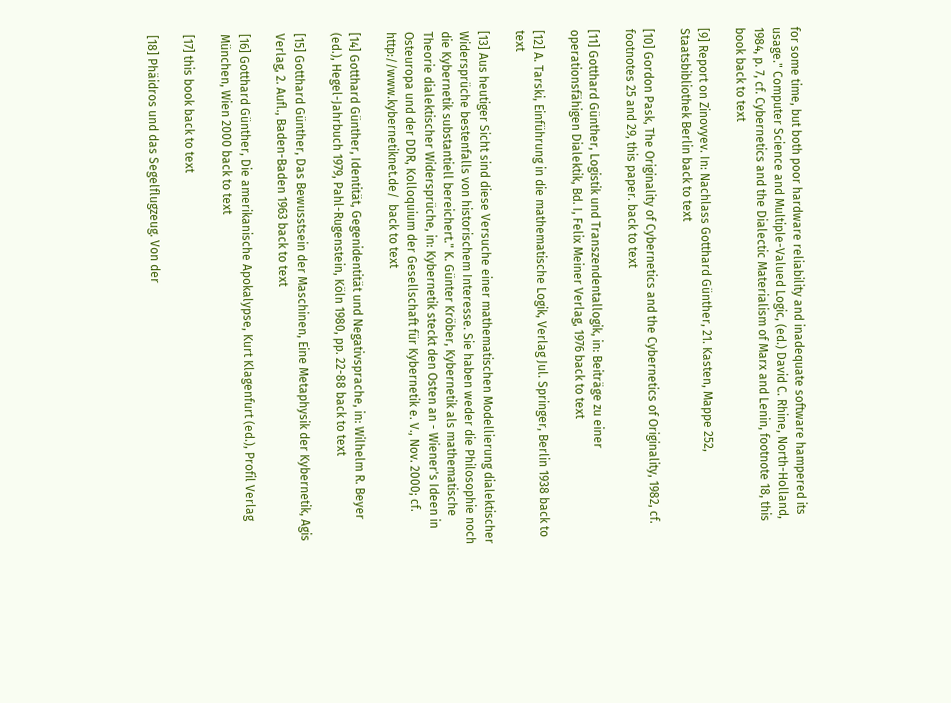for some time, but both poor hardware reliability and inadequate software hampered its usage." Computer Science and Multiple-Valued Logic, (ed.) David C. Rhine, North-Holland, 1984, p. 7, cf. Cybernetics and the Dialectic Materialism of Marx and Lenin, footnote 18, this book back to text

[9] Report on Zinovyev. In: Nachlass Gotthard Günther, 21. Kasten, Mappe 252, Staatsbibliothek Berlin back to text

[10] Gordon Pask, The Originality of Cybernetics and the Cybernetics of Originality, 1982, cf. footnotes 25 and 29, this paper. back to text

[11] Gotthard Günther, Logistik und Transzendentallogik, in: Beiträge zu einer operationsfähigen Dialektik, Bd. I, Felix Meiner Verlag, 1976 back to text

[12] A. Tarski, Einführung in die mathematische Logik, Verlag Jul. Springer, Berlin 1938 back to text

[13] Aus heutiger Sicht sind diese Versuche einer mathematischen Modellierung dialektischer Widersprüche bestenfalls von historischem Interesse. Sie haben weder die Philosophie noch die Kybernetik substantiell bereichert." K. Günter Kröber, Kybernetik als mathematische Theorie dialektischer Widersprüche, in: Kybernetik steckt den Osten an - Wiener's Ideen in Osteuropa und der DDR, Kolloquium der Gesellschaft für Kybernetik e. V., Nov. 2000; cf.  http://www.kybernetiknet.de/  back to text

[14] Gotthard Günther, Identität, Gegenidentität und Negativsprache, in: Wilhelm R. Beyer (ed.), Hegel-Jahrbuch 1979, Pahl-Rugenstein, Köln 1980, pp. 22-88 back to text

[15] Gotthard Günther, Das Bewusstsein der Maschinen, Eine Metaphysik der Kybernetik, Agis Verlag, 2. Aufl., Baden-Baden 1963 back to text

[16] Gotthard Günther, Die amerikanische Apokalypse, Kurt Klagenfurt (ed.), Profil Verlag München, Wien 2000 back to text

[17] this book back to text

[18] Phäidros und das Segelflugzeug. Von der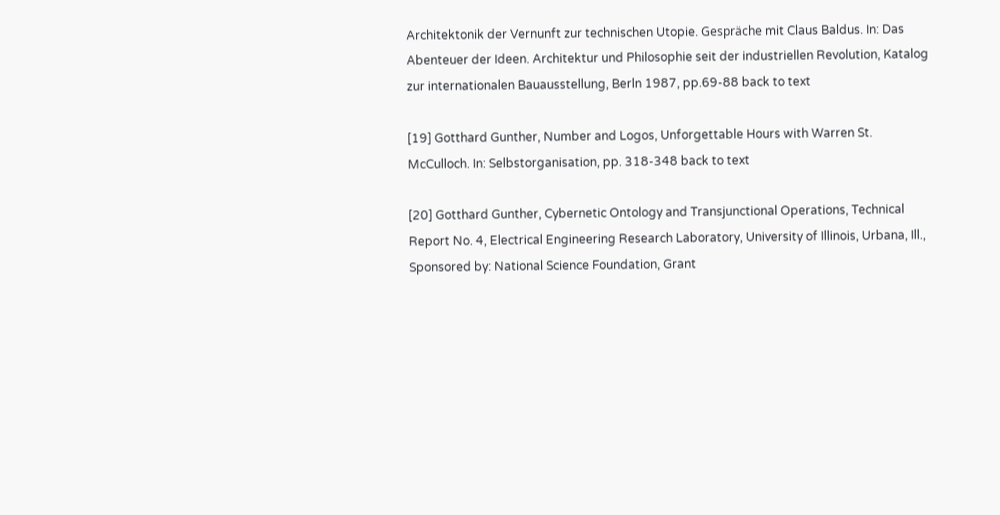Architektonik der Vernunft zur technischen Utopie. Gespräche mit Claus Baldus. In: Das Abenteuer der Ideen. Architektur und Philosophie seit der industriellen Revolution, Katalog zur internationalen Bauausstellung, Berln 1987, pp.69-88 back to text

[19] Gotthard Gunther, Number and Logos, Unforgettable Hours with Warren St. McCulloch. In: Selbstorganisation, pp. 318-348 back to text

[20] Gotthard Gunther, Cybernetic Ontology and Transjunctional Operations, Technical Report No. 4, Electrical Engineering Research Laboratory, University of Illinois, Urbana, Ill., Sponsored by: National Science Foundation, Grant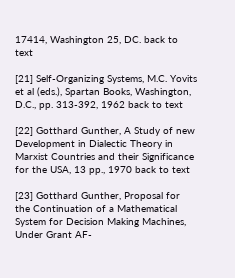17414, Washington 25, DC. back to text

[21] Self-Organizing Systems, M.C. Yovits et al (eds.), Spartan Books, Washington, D.C., pp. 313-392, 1962 back to text

[22] Gotthard Gunther, A Study of new Development in Dialectic Theory in Marxist Countries and their Significance for the USA, 13 pp., 1970 back to text

[23] Gotthard Gunther, Proposal for the Continuation of a Mathematical System for Decision Making Machines, Under Grant AF-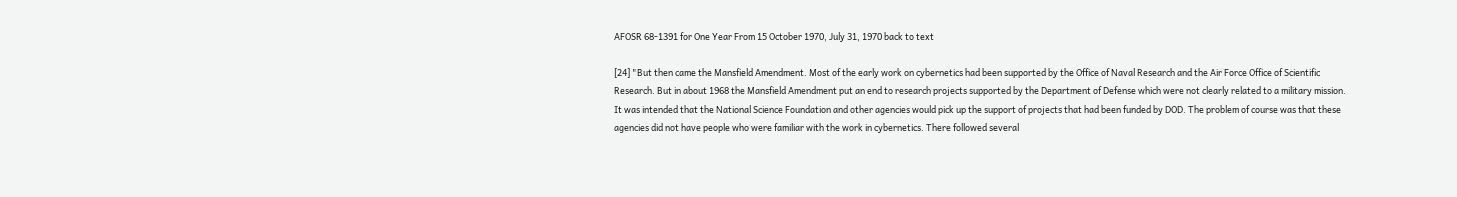AFOSR 68-1391 for One Year From 15 October 1970, July 31, 1970 back to text

[24] "But then came the Mansfield Amendment. Most of the early work on cybernetics had been supported by the Office of Naval Research and the Air Force Office of Scientific Research. But in about 1968 the Mansfield Amendment put an end to research projects supported by the Department of Defense which were not clearly related to a military mission. It was intended that the National Science Foundation and other agencies would pick up the support of projects that had been funded by DOD. The problem of course was that these agencies did not have people who were familiar with the work in cybernetics. There followed several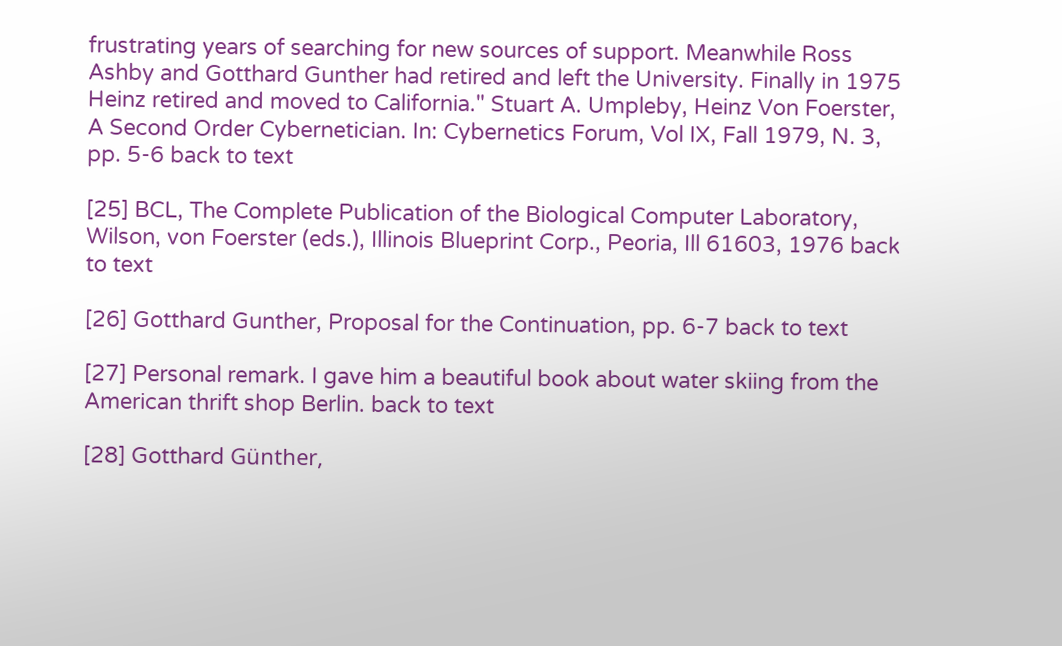frustrating years of searching for new sources of support. Meanwhile Ross Ashby and Gotthard Gunther had retired and left the University. Finally in 1975 Heinz retired and moved to California." Stuart A. Umpleby, Heinz Von Foerster, A Second Order Cybernetician. In: Cybernetics Forum, Vol IX, Fall 1979, N. 3, pp. 5-6 back to text

[25] BCL, The Complete Publication of the Biological Computer Laboratory, Wilson, von Foerster (eds.), Illinois Blueprint Corp., Peoria, Ill 61603, 1976 back to text

[26] Gotthard Gunther, Proposal for the Continuation, pp. 6-7 back to text

[27] Personal remark. I gave him a beautiful book about water skiing from the American thrift shop Berlin. back to text

[28] Gotthard Günther,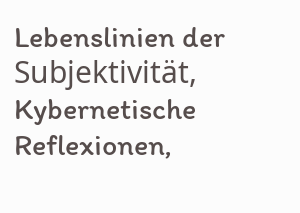Lebenslinien der Subjektivität, Kybernetische Reflexionen,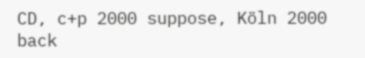CD, c+p 2000 suppose, Köln 2000 back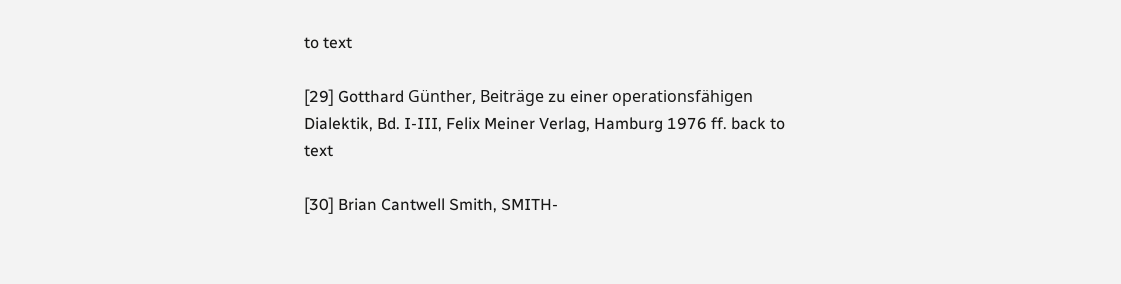to text

[29] Gotthard Günther, Beiträge zu einer operationsfähigen Dialektik, Bd. I-III, Felix Meiner Verlag, Hamburg 1976 ff. back to text

[30] Brian Cantwell Smith, SMITH-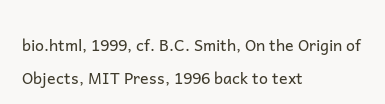bio.html, 1999, cf. B.C. Smith, On the Origin of Objects, MIT Press, 1996 back to text